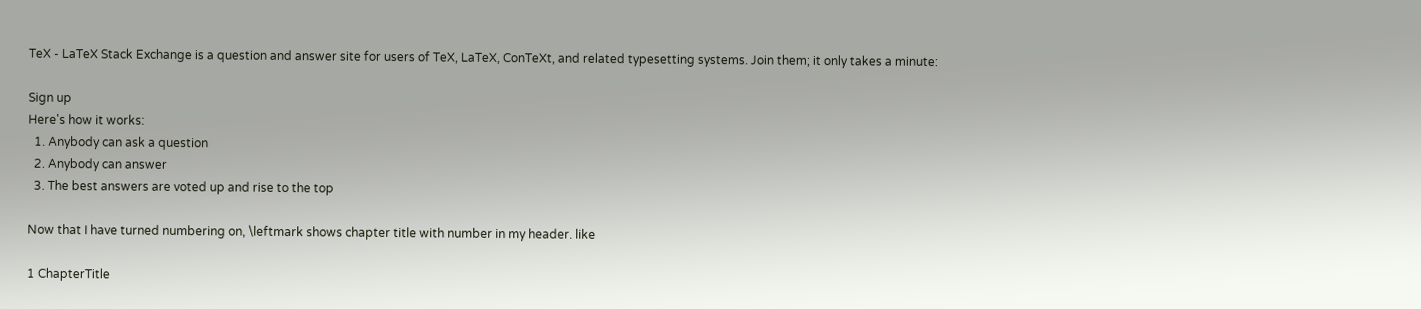TeX - LaTeX Stack Exchange is a question and answer site for users of TeX, LaTeX, ConTeXt, and related typesetting systems. Join them; it only takes a minute:

Sign up
Here's how it works:
  1. Anybody can ask a question
  2. Anybody can answer
  3. The best answers are voted up and rise to the top

Now that I have turned numbering on, \leftmark shows chapter title with number in my header. like

1 ChapterTitle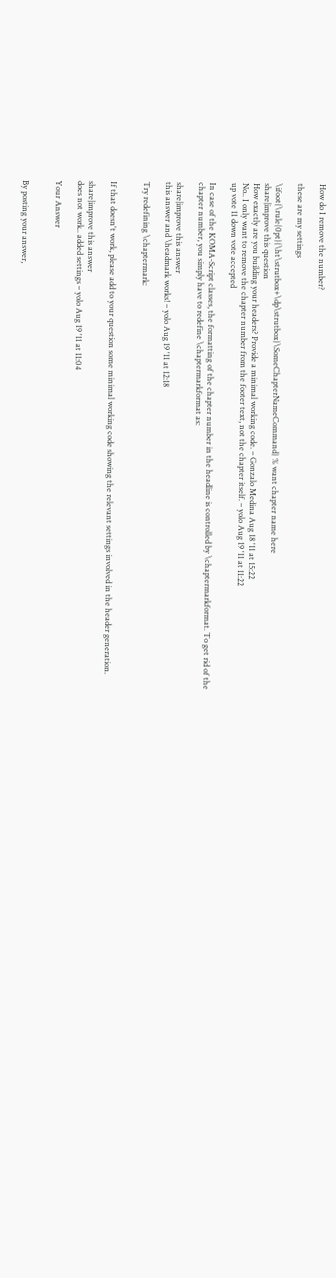How do I remove the number?

these are my settings

\ifoot{\rule{0pt}{\ht\strutbox+\dp\strutbox}\SomeChapterNameCommand} % want chapter name here
share|improve this question
How exactly are you building your headers? Provide a minimal working code. – Gonzalo Medina Aug 18 '11 at 15:22
No.. I only want to remove the chapter number from the footer text, not the chapter itself. – yolo Aug 19 '11 at 11:22
up vote 11 down vote accepted

In case of the KOMA-Script classes, the formatting of the chapter number in the headline is controlled by \chaptermarkformat. To get rid of the chapter number, you simply have to redefine \chaptermarkformat as:

share|improve this answer
this answer and \headmark works! – yolo Aug 19 '11 at 12:18

Try redefining \chaptermark:


If that doesn't work, please add to your question some minimal working code showing the relevant settings involved in the header generation.

share|improve this answer
does not work.. added settings – yolo Aug 19 '11 at 11:04

Your Answer


By posting your answer,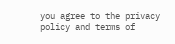you agree to the privacy policy and terms of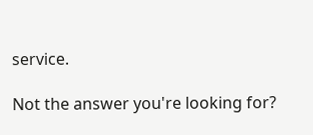service.

Not the answer you're looking for?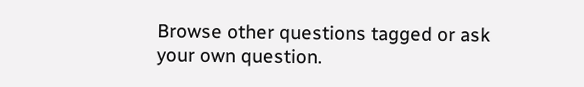Browse other questions tagged or ask your own question.